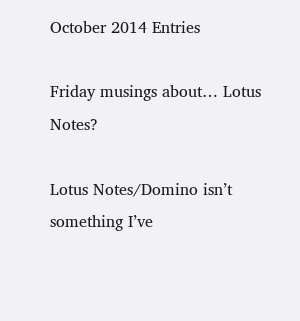October 2014 Entries

Friday musings about… Lotus Notes?

Lotus Notes/Domino isn’t something I’ve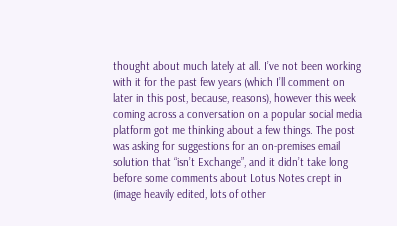thought about much lately at all. I’ve not been working with it for the past few years (which I’ll comment on later in this post, because, reasons), however this week coming across a conversation on a popular social media platform got me thinking about a few things. The post was asking for suggestions for an on-premises email solution that “isn’t Exchange”, and it didn’t take long before some comments about Lotus Notes crept in (image heavily edited, lots of other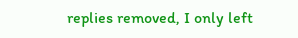replies removed, I only left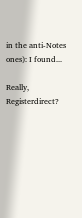in the anti-Notes ones): I found...

Really, Registerdirect?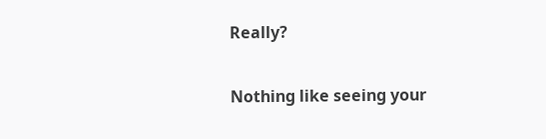Really?

Nothing like seeing your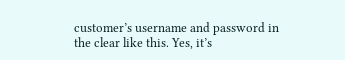customer’s username and password in the clear like this. Yes, it’s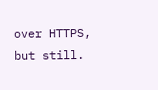over HTTPS, but still.